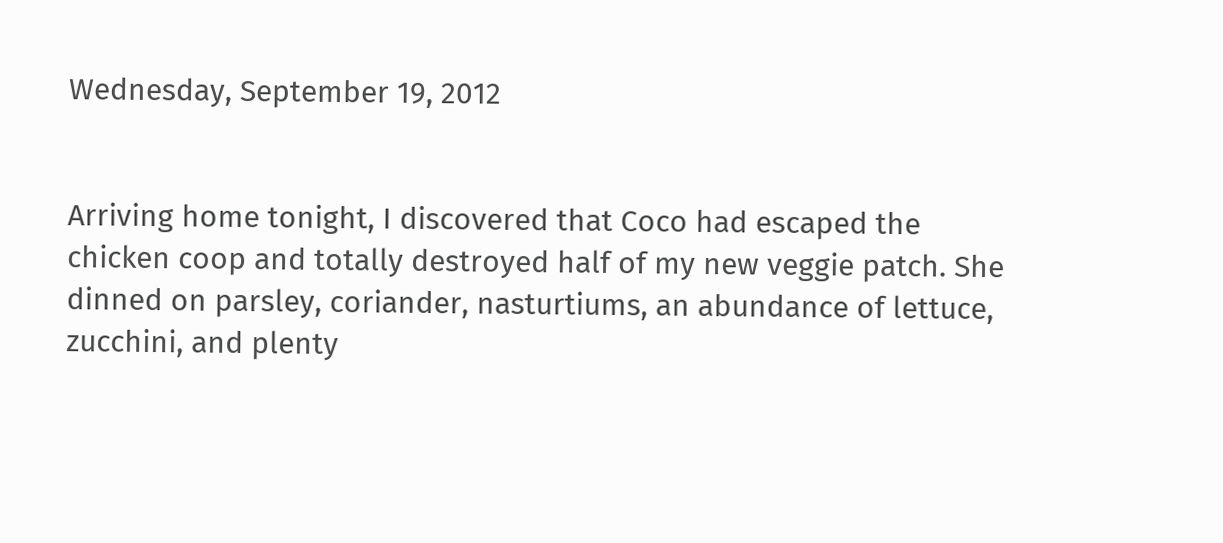Wednesday, September 19, 2012


Arriving home tonight, I discovered that Coco had escaped the chicken coop and totally destroyed half of my new veggie patch. She dinned on parsley, coriander, nasturtiums, an abundance of lettuce, zucchini, and plenty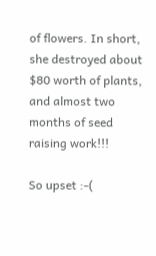of flowers. In short, she destroyed about $80 worth of plants, and almost two months of seed raising work!!!

So upset :-(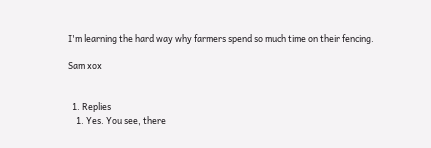I'm learning the hard way why farmers spend so much time on their fencing.

Sam xox


  1. Replies
    1. Yes. You see, there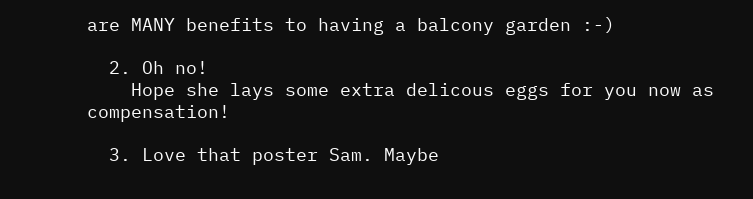are MANY benefits to having a balcony garden :-)

  2. Oh no!
    Hope she lays some extra delicous eggs for you now as compensation!

  3. Love that poster Sam. Maybe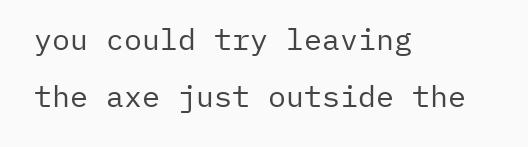you could try leaving the axe just outside the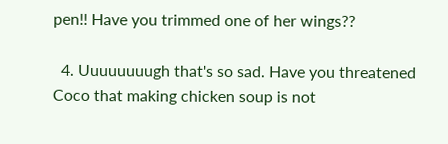pen!! Have you trimmed one of her wings??

  4. Uuuuuuuugh that's so sad. Have you threatened Coco that making chicken soup is not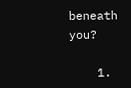beneath you?

    1.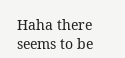Haha there seems to be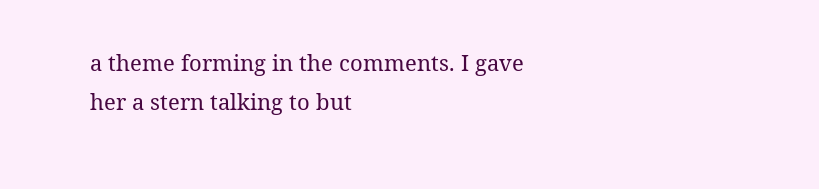a theme forming in the comments. I gave her a stern talking to but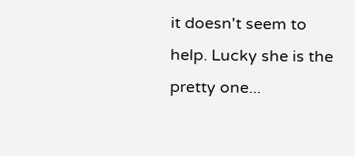it doesn't seem to help. Lucky she is the pretty one...